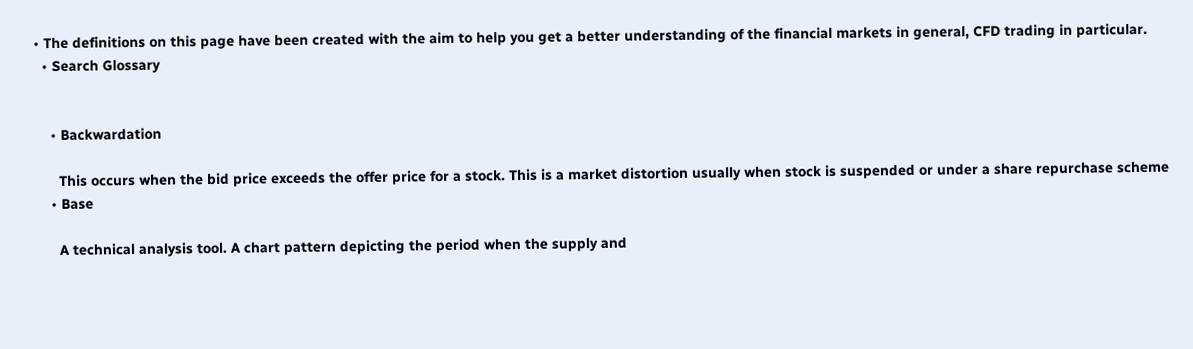• The definitions on this page have been created with the aim to help you get a better understanding of the financial markets in general, CFD trading in particular.
  • Search Glossary


    • Backwardation

      This occurs when the bid price exceeds the offer price for a stock. This is a market distortion usually when stock is suspended or under a share repurchase scheme
    • Base

      A technical analysis tool. A chart pattern depicting the period when the supply and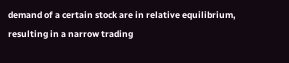demand of a certain stock are in relative equilibrium, resulting in a narrow trading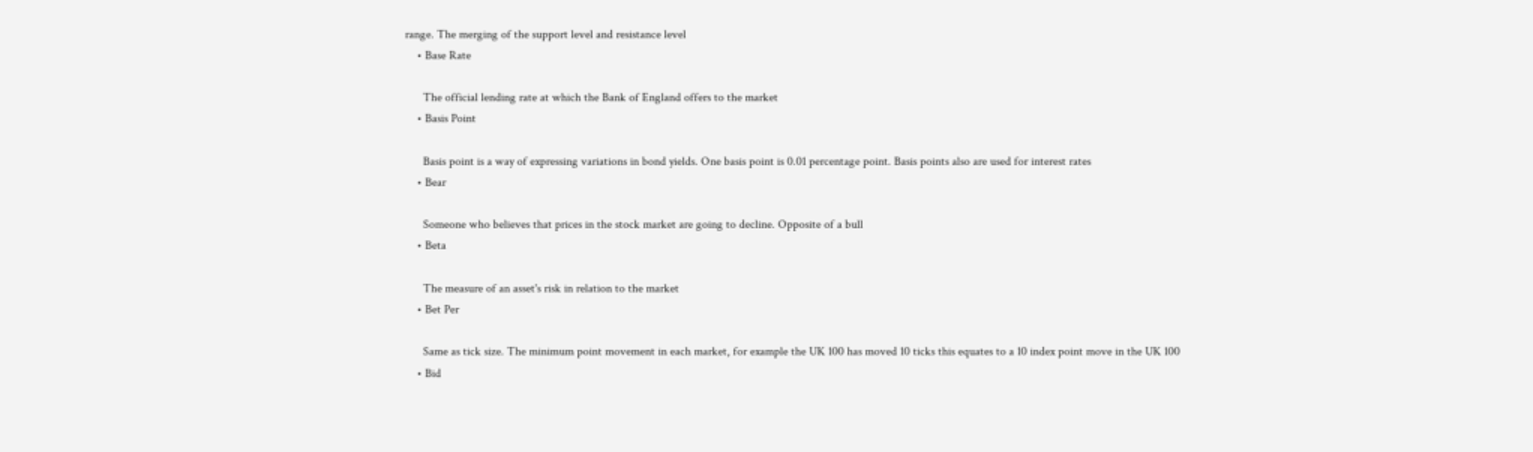range. The merging of the support level and resistance level
    • Base Rate

      The official lending rate at which the Bank of England offers to the market
    • Basis Point

      Basis point is a way of expressing variations in bond yields. One basis point is 0.01 percentage point. Basis points also are used for interest rates
    • Bear

      Someone who believes that prices in the stock market are going to decline. Opposite of a bull
    • Beta

      The measure of an asset's risk in relation to the market
    • Bet Per

      Same as tick size. The minimum point movement in each market, for example the UK 100 has moved 10 ticks this equates to a 10 index point move in the UK 100
    • Bid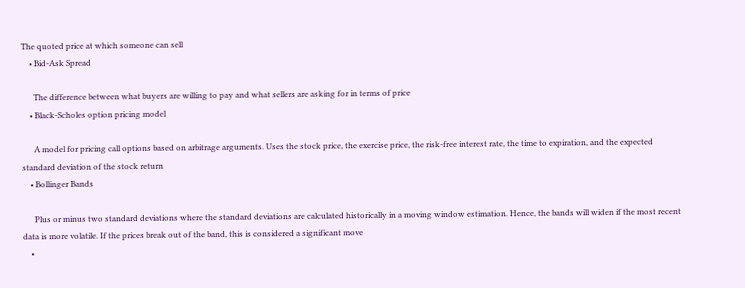The quoted price at which someone can sell
    • Bid-Ask Spread

      The difference between what buyers are willing to pay and what sellers are asking for in terms of price
    • Black-Scholes option pricing model

      A model for pricing call options based on arbitrage arguments. Uses the stock price, the exercise price, the risk-free interest rate, the time to expiration, and the expected standard deviation of the stock return
    • Bollinger Bands

      Plus or minus two standard deviations where the standard deviations are calculated historically in a moving window estimation. Hence, the bands will widen if the most recent data is more volatile. If the prices break out of the band, this is considered a significant move
    •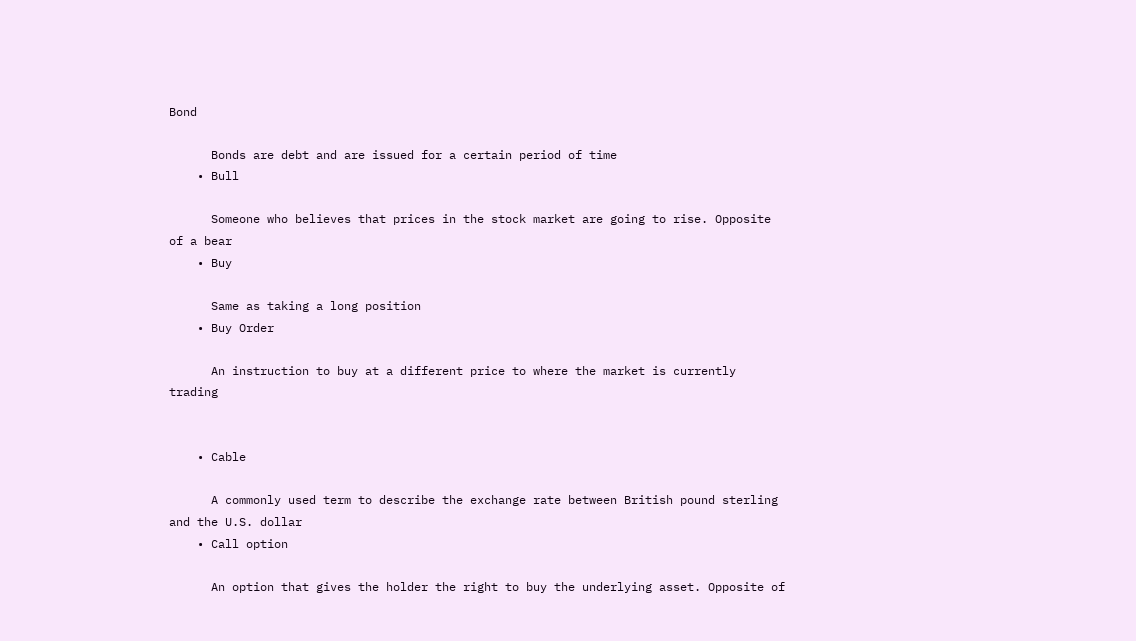Bond

      Bonds are debt and are issued for a certain period of time
    • Bull

      Someone who believes that prices in the stock market are going to rise. Opposite of a bear
    • Buy

      Same as taking a long position
    • Buy Order

      An instruction to buy at a different price to where the market is currently trading


    • Cable

      A commonly used term to describe the exchange rate between British pound sterling and the U.S. dollar
    • Call option

      An option that gives the holder the right to buy the underlying asset. Opposite of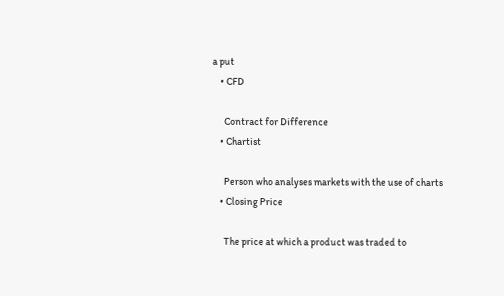a put
    • CFD

      Contract for Difference
    • Chartist

      Person who analyses markets with the use of charts
    • Closing Price

      The price at which a product was traded to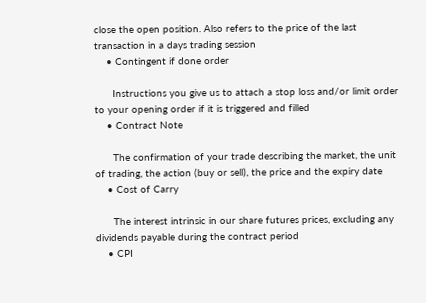close the open position. Also refers to the price of the last transaction in a days trading session
    • Contingent if done order

      Instructions you give us to attach a stop loss and/or limit order to your opening order if it is triggered and filled
    • Contract Note

      The confirmation of your trade describing the market, the unit of trading, the action (buy or sell), the price and the expiry date
    • Cost of Carry

      The interest intrinsic in our share futures prices, excluding any dividends payable during the contract period
    • CPI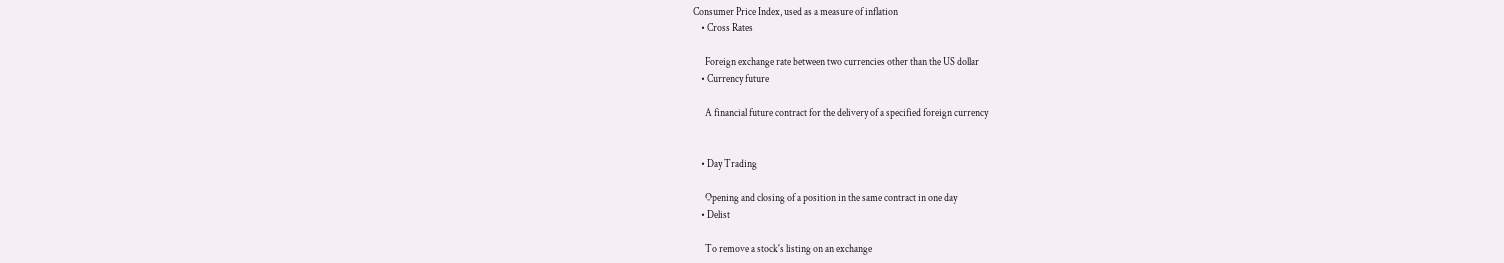Consumer Price Index, used as a measure of inflation
    • Cross Rates

      Foreign exchange rate between two currencies other than the US dollar
    • Currency future

      A financial future contract for the delivery of a specified foreign currency


    • Day Trading

      Opening and closing of a position in the same contract in one day
    • Delist

      To remove a stock's listing on an exchange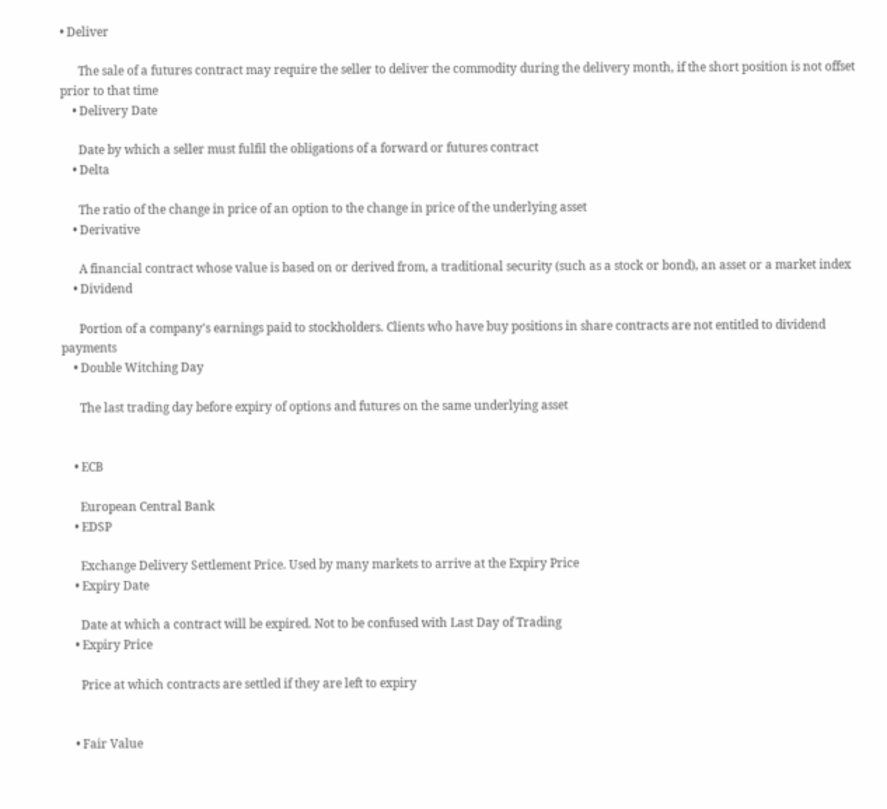• Deliver

      The sale of a futures contract may require the seller to deliver the commodity during the delivery month, if the short position is not offset prior to that time
    • Delivery Date

      Date by which a seller must fulfil the obligations of a forward or futures contract
    • Delta

      The ratio of the change in price of an option to the change in price of the underlying asset
    • Derivative

      A financial contract whose value is based on or derived from, a traditional security (such as a stock or bond), an asset or a market index
    • Dividend

      Portion of a company's earnings paid to stockholders. Clients who have buy positions in share contracts are not entitled to dividend payments
    • Double Witching Day

      The last trading day before expiry of options and futures on the same underlying asset


    • ECB

      European Central Bank
    • EDSP

      Exchange Delivery Settlement Price. Used by many markets to arrive at the Expiry Price
    • Expiry Date

      Date at which a contract will be expired. Not to be confused with Last Day of Trading
    • Expiry Price

      Price at which contracts are settled if they are left to expiry


    • Fair Value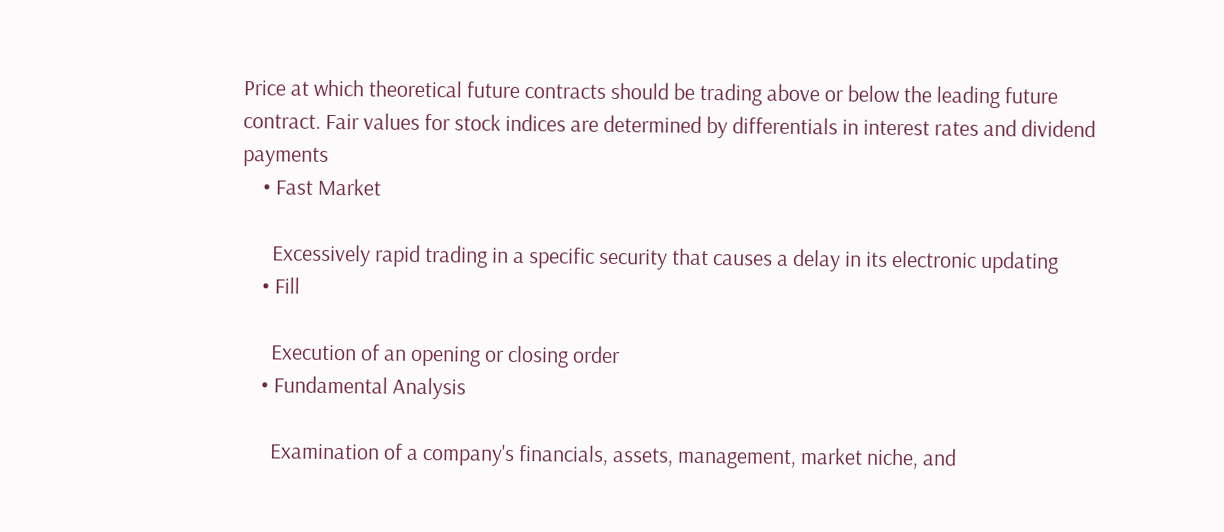Price at which theoretical future contracts should be trading above or below the leading future contract. Fair values for stock indices are determined by differentials in interest rates and dividend payments
    • Fast Market

      Excessively rapid trading in a specific security that causes a delay in its electronic updating
    • Fill

      Execution of an opening or closing order
    • Fundamental Analysis

      Examination of a company's financials, assets, management, market niche, and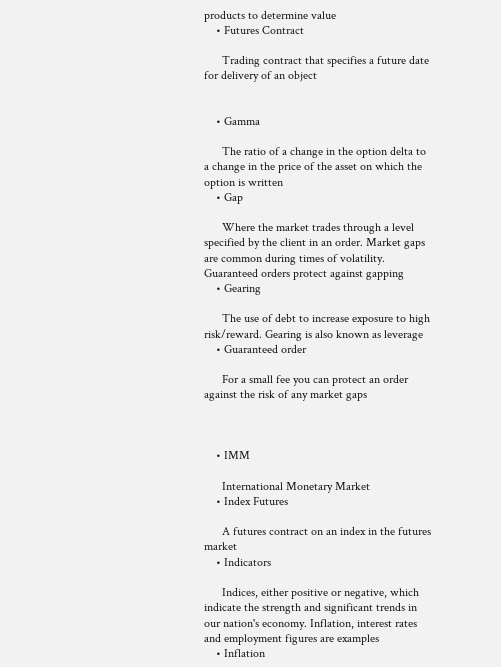products to determine value
    • Futures Contract

      Trading contract that specifies a future date for delivery of an object


    • Gamma

      The ratio of a change in the option delta to a change in the price of the asset on which the option is written
    • Gap

      Where the market trades through a level specified by the client in an order. Market gaps are common during times of volatility. Guaranteed orders protect against gapping
    • Gearing

      The use of debt to increase exposure to high risk/reward. Gearing is also known as leverage
    • Guaranteed order

      For a small fee you can protect an order against the risk of any market gaps



    • IMM

      International Monetary Market
    • Index Futures

      A futures contract on an index in the futures market
    • Indicators

      Indices, either positive or negative, which indicate the strength and significant trends in our nation's economy. Inflation, interest rates and employment figures are examples
    • Inflation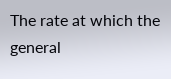The rate at which the general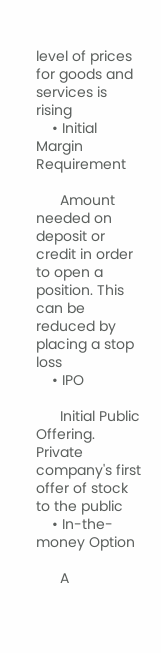level of prices for goods and services is rising
    • Initial Margin Requirement

      Amount needed on deposit or credit in order to open a position. This can be reduced by placing a stop loss
    • IPO

      Initial Public Offering. Private company's first offer of stock to the public
    • In-the-money Option

      A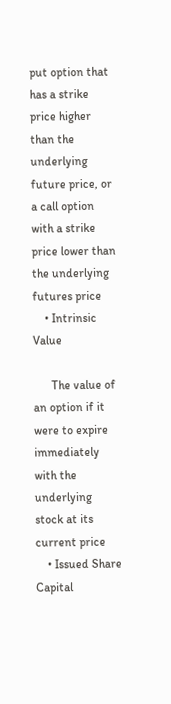put option that has a strike price higher than the underlying future price, or a call option with a strike price lower than the underlying futures price
    • Intrinsic Value

      The value of an option if it were to expire immediately with the underlying stock at its current price
    • Issued Share Capital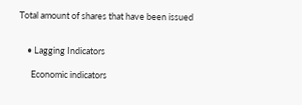Total amount of shares that have been issued


    • Lagging Indicators

      Economic indicators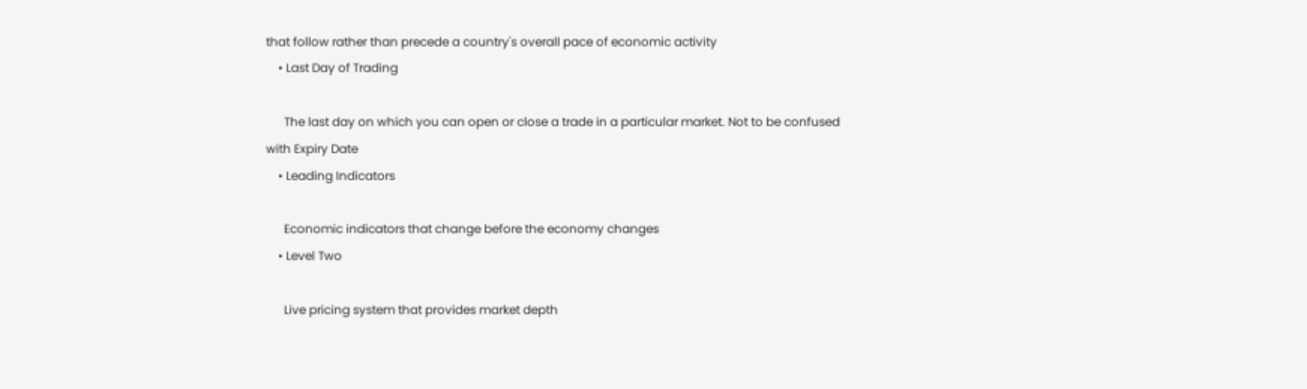that follow rather than precede a country's overall pace of economic activity
    • Last Day of Trading

      The last day on which you can open or close a trade in a particular market. Not to be confused with Expiry Date
    • Leading Indicators

      Economic indicators that change before the economy changes
    • Level Two

      Live pricing system that provides market depth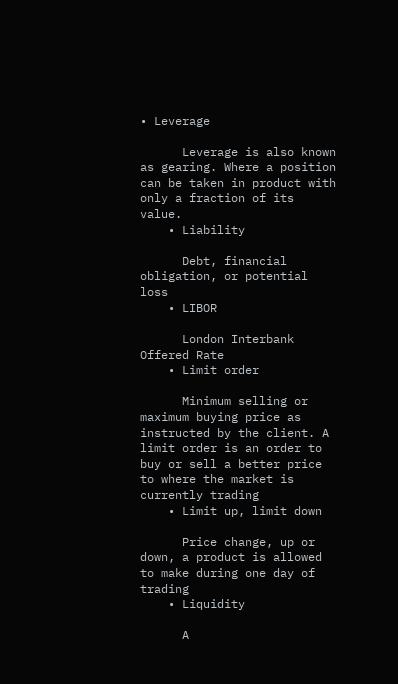• Leverage

      Leverage is also known as gearing. Where a position can be taken in product with only a fraction of its value.
    • Liability

      Debt, financial obligation, or potential loss
    • LIBOR

      London Interbank Offered Rate
    • Limit order

      Minimum selling or maximum buying price as instructed by the client. A limit order is an order to buy or sell a better price to where the market is currently trading
    • Limit up, limit down

      Price change, up or down, a product is allowed to make during one day of trading
    • Liquidity

      A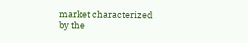market characterized by the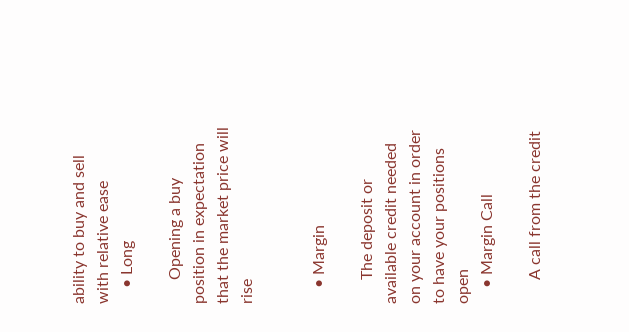ability to buy and sell with relative ease
    • Long

      Opening a buy position in expectation that the market price will rise


    • Margin

      The deposit or available credit needed on your account in order to have your positions open
    • Margin Call

      A call from the credit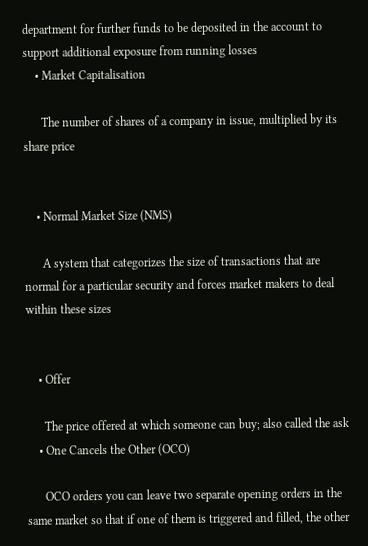department for further funds to be deposited in the account to support additional exposure from running losses
    • Market Capitalisation

      The number of shares of a company in issue, multiplied by its share price


    • Normal Market Size (NMS)

      A system that categorizes the size of transactions that are normal for a particular security and forces market makers to deal within these sizes


    • Offer

      The price offered at which someone can buy; also called the ask
    • One Cancels the Other (OCO)

      OCO orders you can leave two separate opening orders in the same market so that if one of them is triggered and filled, the other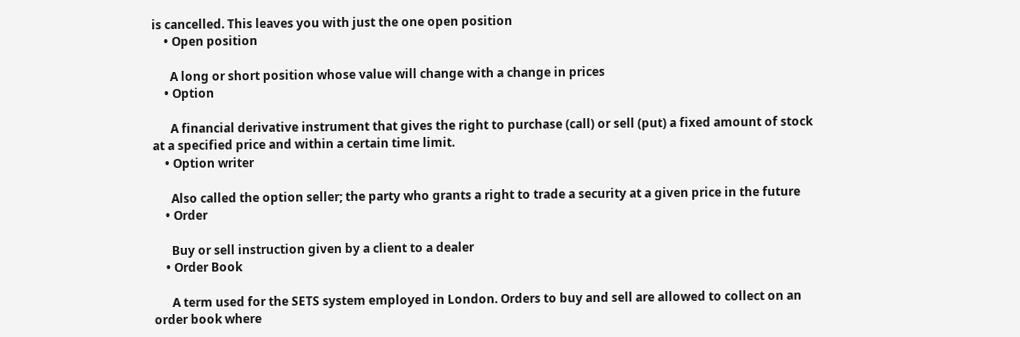is cancelled. This leaves you with just the one open position
    • Open position

      A long or short position whose value will change with a change in prices
    • Option

      A financial derivative instrument that gives the right to purchase (call) or sell (put) a fixed amount of stock at a specified price and within a certain time limit.
    • Option writer

      Also called the option seller; the party who grants a right to trade a security at a given price in the future
    • Order

      Buy or sell instruction given by a client to a dealer
    • Order Book

      A term used for the SETS system employed in London. Orders to buy and sell are allowed to collect on an order book where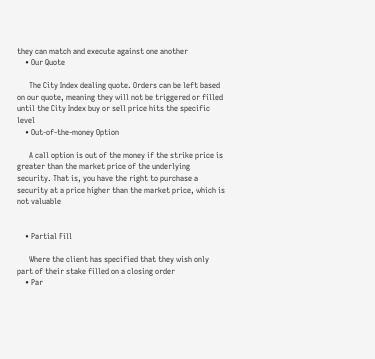they can match and execute against one another
    • Our Quote

      The City Index dealing quote. Orders can be left based on our quote, meaning they will not be triggered or filled until the City Index buy or sell price hits the specific level
    • Out-of-the-money Option

      A call option is out of the money if the strike price is greater than the market price of the underlying security. That is, you have the right to purchase a security at a price higher than the market price, which is not valuable


    • Partial Fill

      Where the client has specified that they wish only part of their stake filled on a closing order
    • Par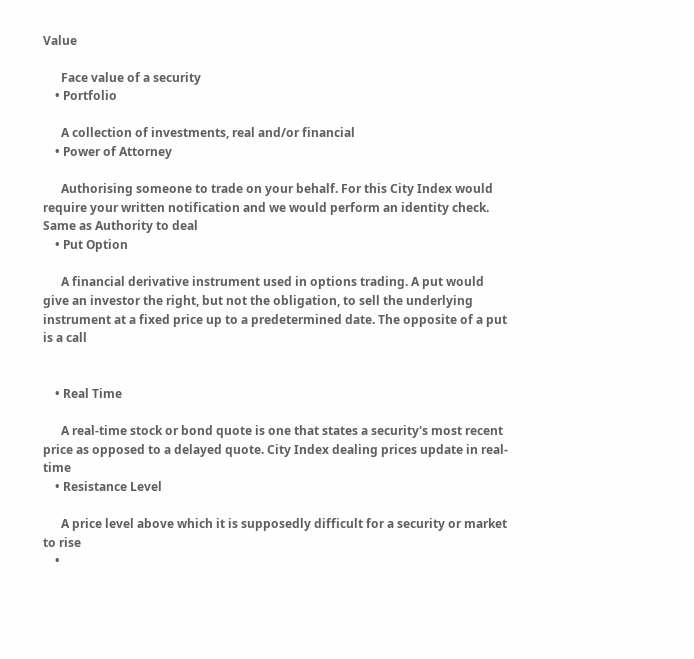Value

      Face value of a security
    • Portfolio

      A collection of investments, real and/or financial
    • Power of Attorney

      Authorising someone to trade on your behalf. For this City Index would require your written notification and we would perform an identity check. Same as Authority to deal
    • Put Option

      A financial derivative instrument used in options trading. A put would give an investor the right, but not the obligation, to sell the underlying instrument at a fixed price up to a predetermined date. The opposite of a put is a call


    • Real Time

      A real-time stock or bond quote is one that states a security's most recent price as opposed to a delayed quote. City Index dealing prices update in real-time
    • Resistance Level

      A price level above which it is supposedly difficult for a security or market to rise
    •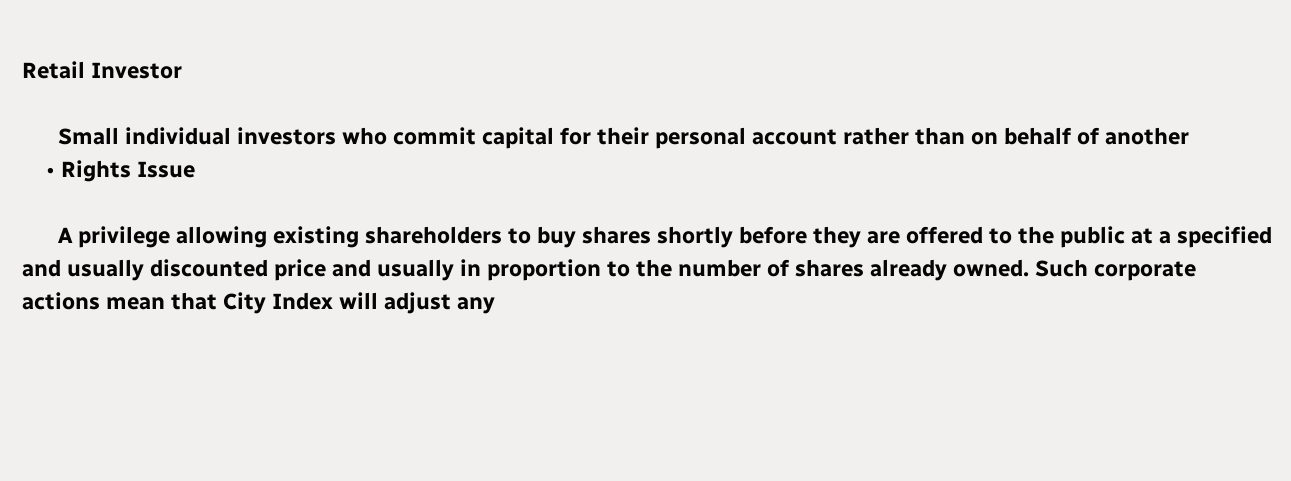Retail Investor

      Small individual investors who commit capital for their personal account rather than on behalf of another
    • Rights Issue

      A privilege allowing existing shareholders to buy shares shortly before they are offered to the public at a specified and usually discounted price and usually in proportion to the number of shares already owned. Such corporate actions mean that City Index will adjust any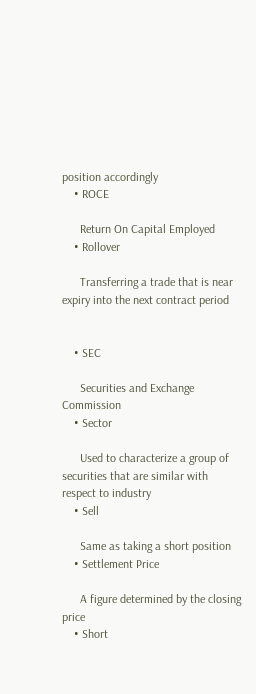position accordingly
    • ROCE

      Return On Capital Employed
    • Rollover

      Transferring a trade that is near expiry into the next contract period


    • SEC

      Securities and Exchange Commission
    • Sector

      Used to characterize a group of securities that are similar with respect to industry
    • Sell

      Same as taking a short position
    • Settlement Price

      A figure determined by the closing price
    • Short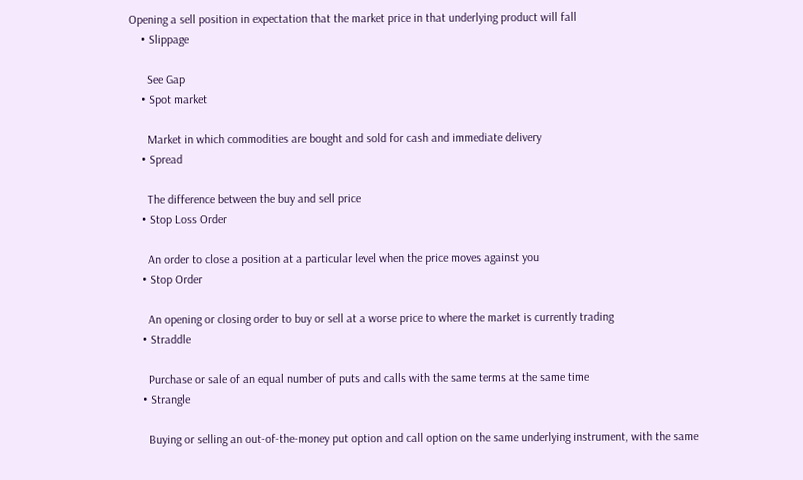Opening a sell position in expectation that the market price in that underlying product will fall
    • Slippage

      See Gap
    • Spot market

      Market in which commodities are bought and sold for cash and immediate delivery
    • Spread

      The difference between the buy and sell price
    • Stop Loss Order

      An order to close a position at a particular level when the price moves against you
    • Stop Order

      An opening or closing order to buy or sell at a worse price to where the market is currently trading
    • Straddle

      Purchase or sale of an equal number of puts and calls with the same terms at the same time
    • Strangle

      Buying or selling an out-of-the-money put option and call option on the same underlying instrument, with the same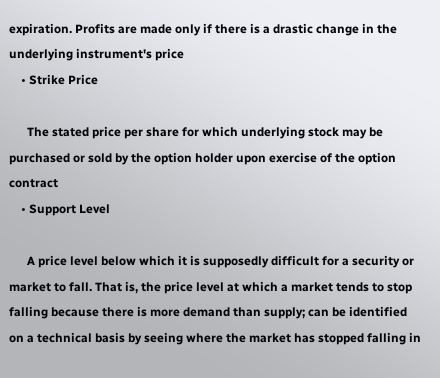expiration. Profits are made only if there is a drastic change in the underlying instrument's price
    • Strike Price

      The stated price per share for which underlying stock may be purchased or sold by the option holder upon exercise of the option contract
    • Support Level

      A price level below which it is supposedly difficult for a security or market to fall. That is, the price level at which a market tends to stop falling because there is more demand than supply; can be identified on a technical basis by seeing where the market has stopped falling in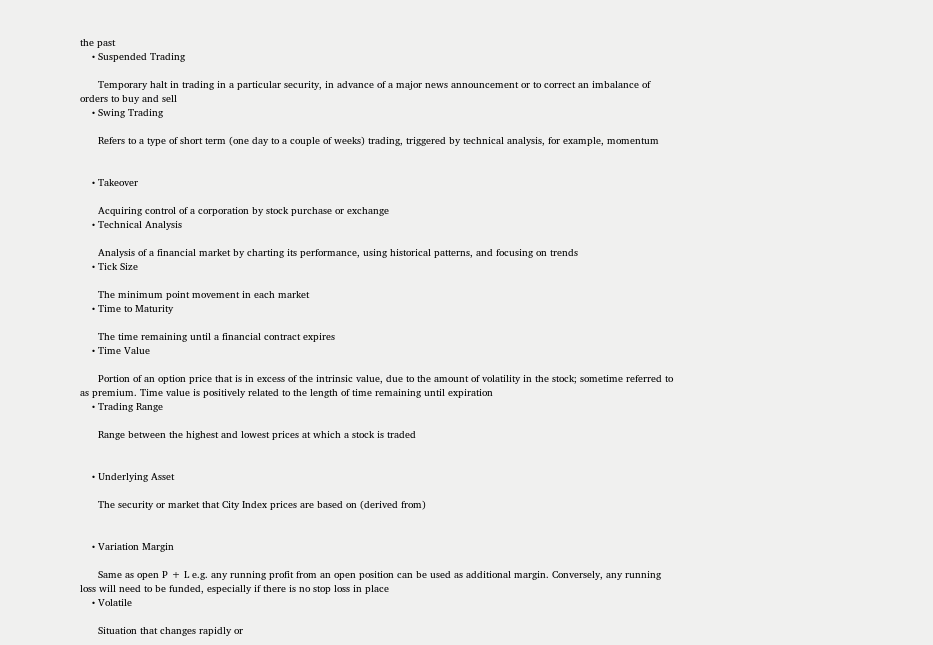the past
    • Suspended Trading

      Temporary halt in trading in a particular security, in advance of a major news announcement or to correct an imbalance of orders to buy and sell
    • Swing Trading

      Refers to a type of short term (one day to a couple of weeks) trading, triggered by technical analysis, for example, momentum


    • Takeover

      Acquiring control of a corporation by stock purchase or exchange
    • Technical Analysis

      Analysis of a financial market by charting its performance, using historical patterns, and focusing on trends
    • Tick Size

      The minimum point movement in each market
    • Time to Maturity

      The time remaining until a financial contract expires
    • Time Value

      Portion of an option price that is in excess of the intrinsic value, due to the amount of volatility in the stock; sometime referred to as premium. Time value is positively related to the length of time remaining until expiration
    • Trading Range

      Range between the highest and lowest prices at which a stock is traded


    • Underlying Asset

      The security or market that City Index prices are based on (derived from)


    • Variation Margin

      Same as open P + L e.g. any running profit from an open position can be used as additional margin. Conversely, any running loss will need to be funded, especially if there is no stop loss in place
    • Volatile

      Situation that changes rapidly or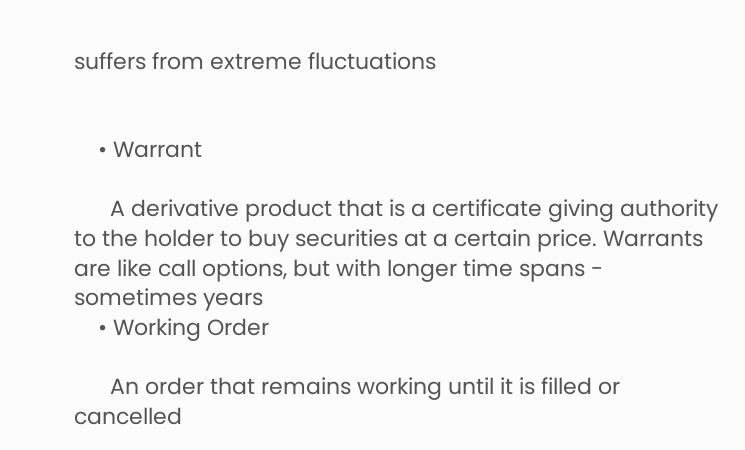suffers from extreme fluctuations


    • Warrant

      A derivative product that is a certificate giving authority to the holder to buy securities at a certain price. Warrants are like call options, but with longer time spans - sometimes years
    • Working Order

      An order that remains working until it is filled or cancelled